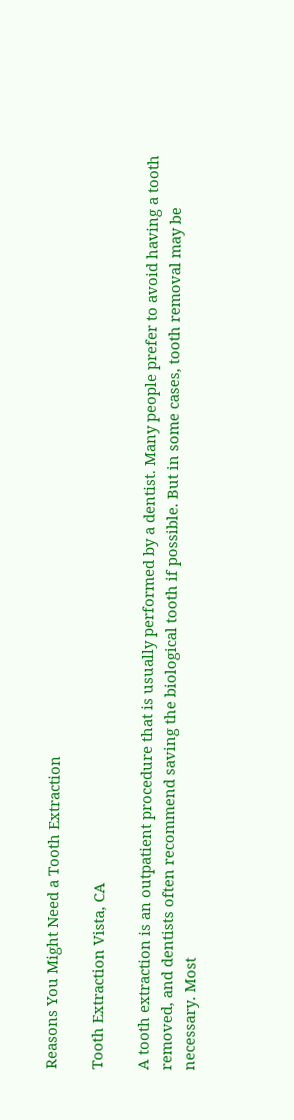Reasons You Might Need a Tooth Extraction

Tooth Extraction Vista, CA

A tooth extraction is an outpatient procedure that is usually performed by a dentist. Many people prefer to avoid having a tooth removed, and dentists often recommend saving the biological tooth if possible. But in some cases, tooth removal may be necessary. Most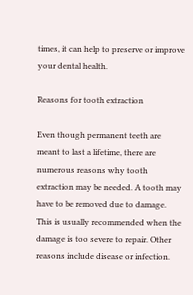times, it can help to preserve or improve your dental health.

Reasons for tooth extraction

Even though permanent teeth are meant to last a lifetime, there are numerous reasons why tooth extraction may be needed. A tooth may have to be removed due to damage. This is usually recommended when the damage is too severe to repair. Other reasons include disease or infection.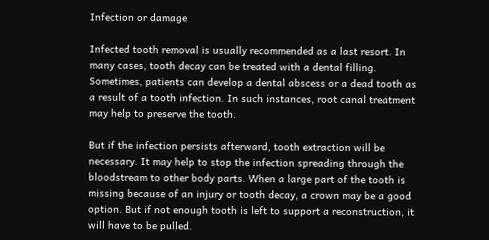Infection or damage

Infected tooth removal is usually recommended as a last resort. In many cases, tooth decay can be treated with a dental filling. Sometimes, patients can develop a dental abscess or a dead tooth as a result of a tooth infection. In such instances, root canal treatment may help to preserve the tooth.

But if the infection persists afterward, tooth extraction will be necessary. It may help to stop the infection spreading through the bloodstream to other body parts. When a large part of the tooth is missing because of an injury or tooth decay, a crown may be a good option. But if not enough tooth is left to support a reconstruction, it will have to be pulled.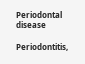Periodontal disease

Periodontitis,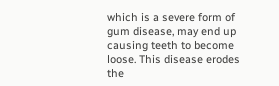which is a severe form of gum disease, may end up causing teeth to become loose. This disease erodes the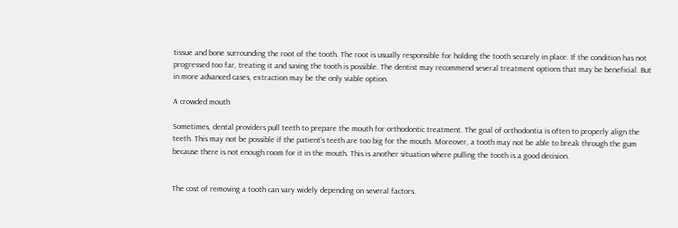tissue and bone surrounding the root of the tooth. The root is usually responsible for holding the tooth securely in place. If the condition has not progressed too far, treating it and saving the tooth is possible. The dentist may recommend several treatment options that may be beneficial. But in more advanced cases, extraction may be the only viable option.

A crowded mouth

Sometimes, dental providers pull teeth to prepare the mouth for orthodontic treatment. The goal of orthodontia is often to properly align the teeth. This may not be possible if the patient’s teeth are too big for the mouth. Moreover, a tooth may not be able to break through the gum because there is not enough room for it in the mouth. This is another situation where pulling the tooth is a good decision.


The cost of removing a tooth can vary widely depending on several factors.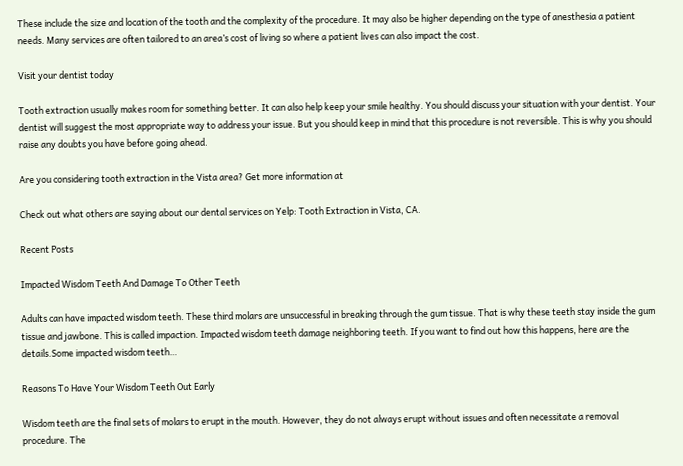These include the size and location of the tooth and the complexity of the procedure. It may also be higher depending on the type of anesthesia a patient needs. Many services are often tailored to an area’s cost of living so where a patient lives can also impact the cost.

Visit your dentist today

Tooth extraction usually makes room for something better. It can also help keep your smile healthy. You should discuss your situation with your dentist. Your dentist will suggest the most appropriate way to address your issue. But you should keep in mind that this procedure is not reversible. This is why you should raise any doubts you have before going ahead.

Are you considering tooth extraction in the Vista area? Get more information at

Check out what others are saying about our dental services on Yelp: Tooth Extraction in Vista, CA.

Recent Posts

Impacted Wisdom Teeth And Damage To Other Teeth

Adults can have impacted wisdom teeth. These third molars are unsuccessful in breaking through the gum tissue. That is why these teeth stay inside the gum tissue and jawbone. This is called impaction. Impacted wisdom teeth damage neighboring teeth. If you want to find out how this happens, here are the details.Some impacted wisdom teeth…

Reasons To Have Your Wisdom Teeth Out Early

Wisdom teeth are the final sets of molars to erupt in the mouth. However, they do not always erupt without issues and often necessitate a removal procedure. The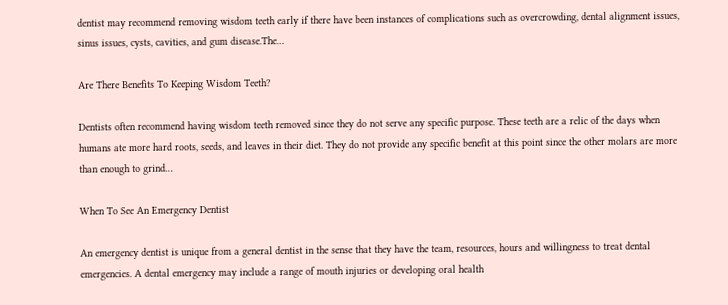dentist may recommend removing wisdom teeth early if there have been instances of complications such as overcrowding, dental alignment issues, sinus issues, cysts, cavities, and gum disease.The…

Are There Benefits To Keeping Wisdom Teeth?

Dentists often recommend having wisdom teeth removed since they do not serve any specific purpose. These teeth are a relic of the days when humans ate more hard roots, seeds, and leaves in their diet. They do not provide any specific benefit at this point since the other molars are more than enough to grind…

When To See An Emergency Dentist

An emergency dentist is unique from a general dentist in the sense that they have the team, resources, hours and willingness to treat dental emergencies. A dental emergency may include a range of mouth injuries or developing oral health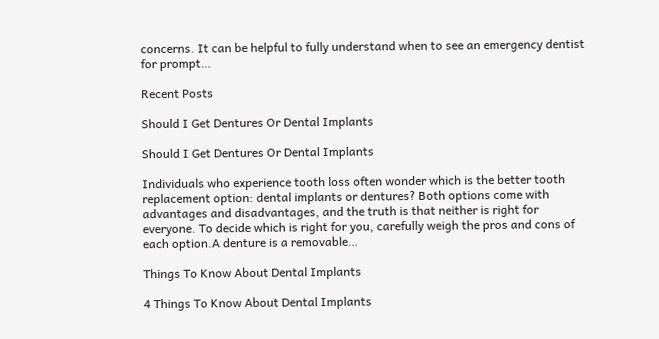concerns. It can be helpful to fully understand when to see an emergency dentist for prompt…

Recent Posts

Should I Get Dentures Or Dental Implants

Should I Get Dentures Or Dental Implants

Individuals who experience tooth loss often wonder which is the better tooth replacement option: dental implants or dentures? Both options come with advantages and disadvantages, and the truth is that neither is right for everyone. To decide which is right for you, carefully weigh the pros and cons of each option.A denture is a removable…

Things To Know About Dental Implants

4 Things To Know About Dental Implants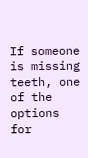If someone is missing teeth, one of the options for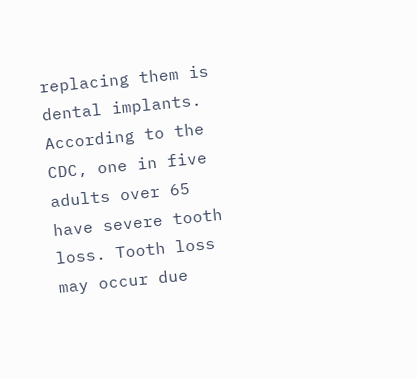replacing them is dental implants. According to the CDC, one in five adults over 65 have severe tooth loss. Tooth loss may occur due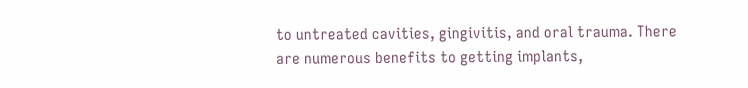to untreated cavities, gingivitis, and oral trauma. There are numerous benefits to getting implants,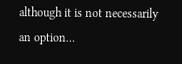although it is not necessarily an option…